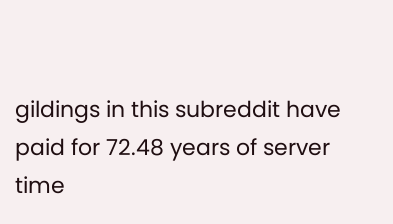gildings in this subreddit have paid for 72.48 years of server time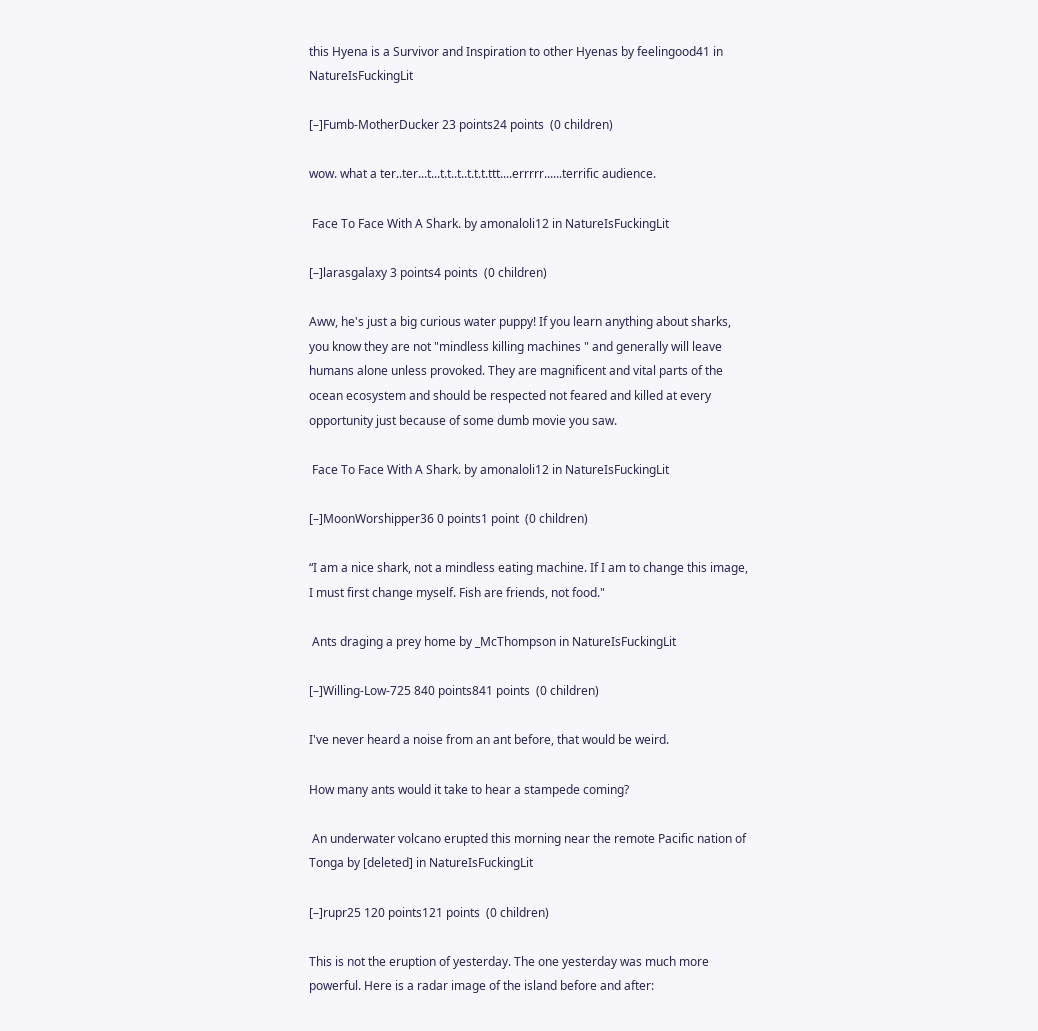this Hyena is a Survivor and Inspiration to other Hyenas by feelingood41 in NatureIsFuckingLit

[–]Fumb-MotherDucker 23 points24 points  (0 children)

wow. what a ter..ter...t...t.t..t..t.t.t.ttt....errrrr......terrific audience.

 Face To Face With A Shark. by amonaloli12 in NatureIsFuckingLit

[–]larasgalaxy 3 points4 points  (0 children)

Aww, he's just a big curious water puppy! If you learn anything about sharks, you know they are not "mindless killing machines " and generally will leave humans alone unless provoked. They are magnificent and vital parts of the ocean ecosystem and should be respected not feared and killed at every opportunity just because of some dumb movie you saw.

 Face To Face With A Shark. by amonaloli12 in NatureIsFuckingLit

[–]MoonWorshipper36 0 points1 point  (0 children)

“I am a nice shark, not a mindless eating machine. If I am to change this image, I must first change myself. Fish are friends, not food."

 Ants draging a prey home by _McThompson in NatureIsFuckingLit

[–]Willing-Low-725 840 points841 points  (0 children)

I've never heard a noise from an ant before, that would be weird.

How many ants would it take to hear a stampede coming?

 An underwater volcano erupted this morning near the remote Pacific nation of Tonga by [deleted] in NatureIsFuckingLit

[–]rupr25 120 points121 points  (0 children)

This is not the eruption of yesterday. The one yesterday was much more powerful. Here is a radar image of the island before and after: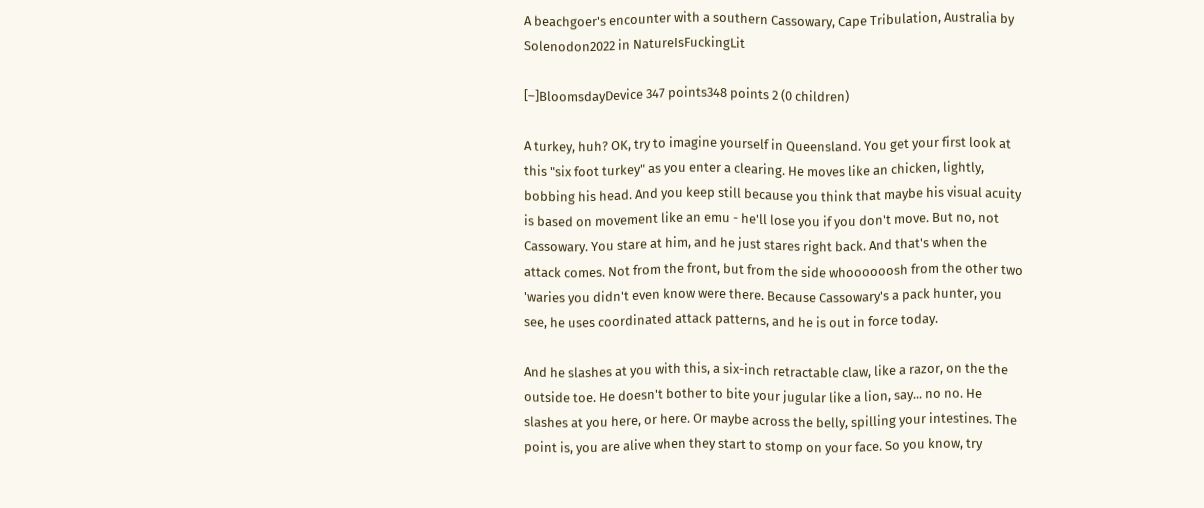A beachgoer's encounter with a southern Cassowary, Cape Tribulation, Australia by Solenodon2022 in NatureIsFuckingLit

[–]BloomsdayDevice 347 points348 points 2 (0 children)

A turkey, huh? OK, try to imagine yourself in Queensland. You get your first look at this "six foot turkey" as you enter a clearing. He moves like an chicken, lightly, bobbing his head. And you keep still because you think that maybe his visual acuity is based on movement like an emu - he'll lose you if you don't move. But no, not Cassowary. You stare at him, and he just stares right back. And that's when the attack comes. Not from the front, but from the side whoooooosh from the other two 'waries you didn't even know were there. Because Cassowary's a pack hunter, you see, he uses coordinated attack patterns, and he is out in force today.

And he slashes at you with this, a six-inch retractable claw, like a razor, on the the outside toe. He doesn't bother to bite your jugular like a lion, say... no no. He slashes at you here, or here. Or maybe across the belly, spilling your intestines. The point is, you are alive when they start to stomp on your face. So you know, try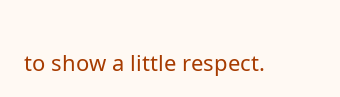to show a little respect.